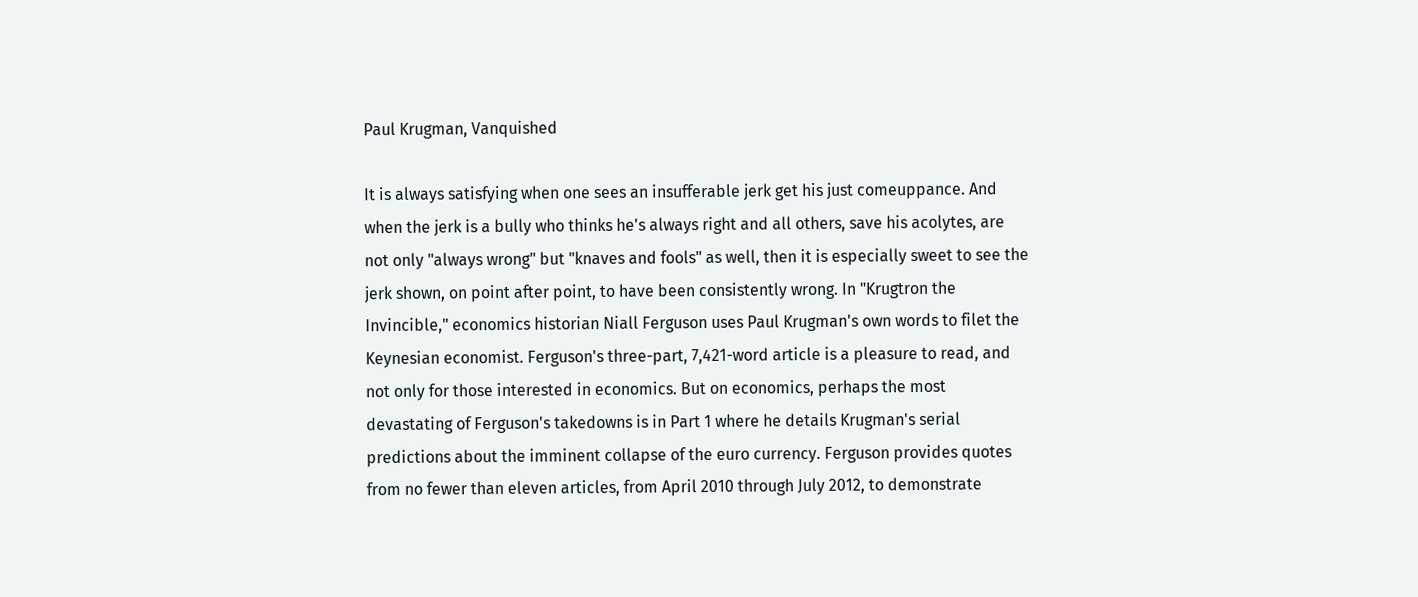Paul Krugman, Vanquished

It is always satisfying when one sees an insufferable jerk get his just comeuppance. And when the jerk is a bully who thinks he's always right and all others, save his acolytes, are not only "always wrong" but "knaves and fools" as well, then it is especially sweet to see the jerk shown, on point after point, to have been consistently wrong. In "Krugtron the Invincible," economics historian Niall Ferguson uses Paul Krugman's own words to filet the Keynesian economist. Ferguson's three-part, 7,421-word article is a pleasure to read, and not only for those interested in economics. But on economics, perhaps the most devastating of Ferguson's takedowns is in Part 1 where he details Krugman's serial predictions about the imminent collapse of the euro currency. Ferguson provides quotes from no fewer than eleven articles, from April 2010 through July 2012, to demonstrate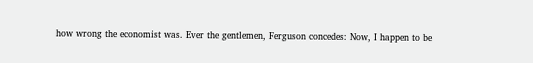how wrong the economist was. Ever the gentlemen, Ferguson concedes: Now, I happen to be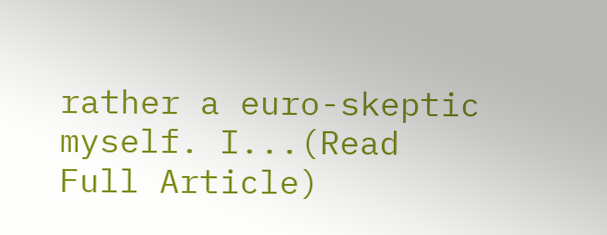rather a euro-skeptic myself. I...(Read Full Article)